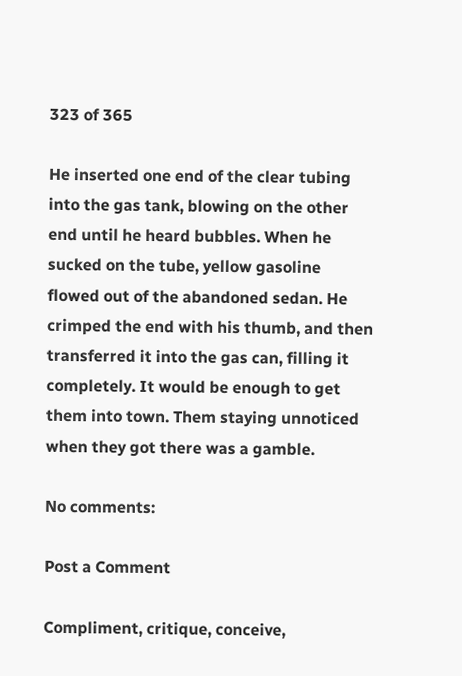323 of 365

He inserted one end of the clear tubing into the gas tank, blowing on the other end until he heard bubbles. When he sucked on the tube, yellow gasoline flowed out of the abandoned sedan. He crimped the end with his thumb, and then transferred it into the gas can, filling it completely. It would be enough to get them into town. Them staying unnoticed when they got there was a gamble.

No comments:

Post a Comment

Compliment, critique, conceive,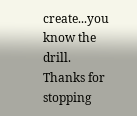create...you know the drill. Thanks for stopping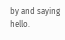by and saying hello.